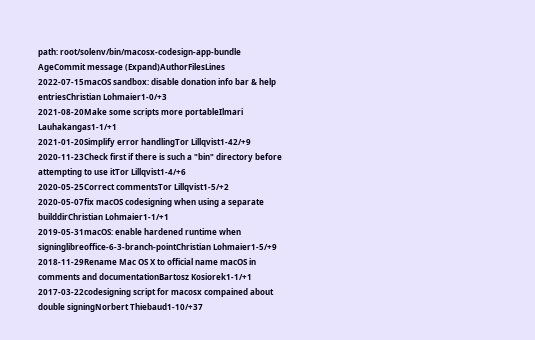path: root/solenv/bin/macosx-codesign-app-bundle
AgeCommit message (Expand)AuthorFilesLines
2022-07-15macOS sandbox: disable donation info bar & help entriesChristian Lohmaier1-0/+3
2021-08-20Make some scripts more portableIlmari Lauhakangas1-1/+1
2021-01-20Simplify error handlingTor Lillqvist1-42/+9
2020-11-23Check first if there is such a "bin" directory before attempting to use itTor Lillqvist1-4/+6
2020-05-25Correct commentsTor Lillqvist1-5/+2
2020-05-07fix macOS codesigning when using a separate builddirChristian Lohmaier1-1/+1
2019-05-31macOS: enable hardened runtime when signinglibreoffice-6-3-branch-pointChristian Lohmaier1-5/+9
2018-11-29Rename Mac OS X to official name macOS in comments and documentationBartosz Kosiorek1-1/+1
2017-03-22codesigning script for macosx compained about double signingNorbert Thiebaud1-10/+37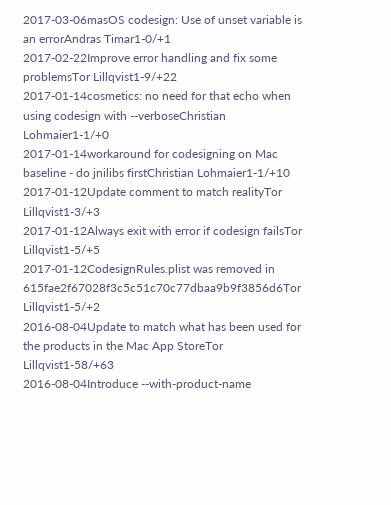2017-03-06masOS codesign: Use of unset variable is an errorAndras Timar1-0/+1
2017-02-22Improve error handling and fix some problemsTor Lillqvist1-9/+22
2017-01-14cosmetics: no need for that echo when using codesign with --verboseChristian Lohmaier1-1/+0
2017-01-14workaround for codesigning on Mac baseline - do jnilibs firstChristian Lohmaier1-1/+10
2017-01-12Update comment to match realityTor Lillqvist1-3/+3
2017-01-12Always exit with error if codesign failsTor Lillqvist1-5/+5
2017-01-12CodesignRules.plist was removed in 615fae2f67028f3c5c51c70c77dbaa9b9f3856d6Tor Lillqvist1-5/+2
2016-08-04Update to match what has been used for the products in the Mac App StoreTor Lillqvist1-58/+63
2016-08-04Introduce --with-product-name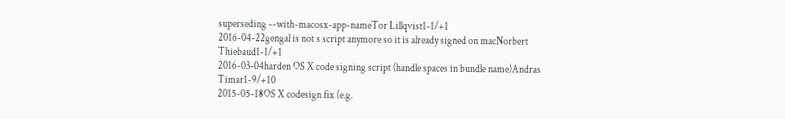superseding --with-macosx-app-nameTor Lillqvist1-1/+1
2016-04-22gengal is not s script anymore so it is already signed on macNorbert Thiebaud1-1/+1
2016-03-04harden OS X code signing script (handle spaces in bundle name)Andras Timar1-9/+10
2015-05-18OS X codesign fix (e.g.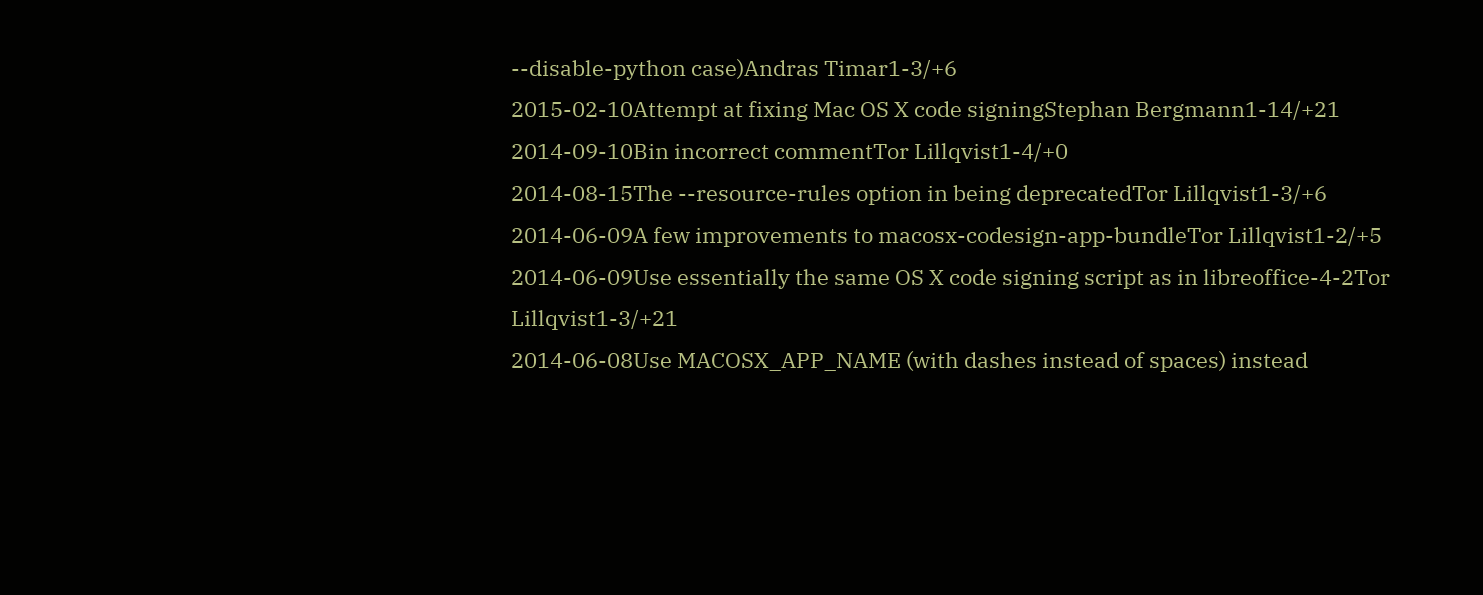--disable-python case)Andras Timar1-3/+6
2015-02-10Attempt at fixing Mac OS X code signingStephan Bergmann1-14/+21
2014-09-10Bin incorrect commentTor Lillqvist1-4/+0
2014-08-15The --resource-rules option in being deprecatedTor Lillqvist1-3/+6
2014-06-09A few improvements to macosx-codesign-app-bundleTor Lillqvist1-2/+5
2014-06-09Use essentially the same OS X code signing script as in libreoffice-4-2Tor Lillqvist1-3/+21
2014-06-08Use MACOSX_APP_NAME (with dashes instead of spaces) instead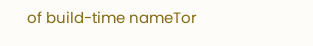of build-time nameTor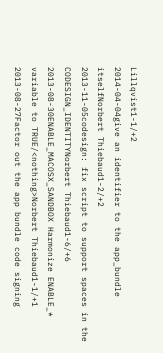Lillqvist1-1/+2
2014-04-04give an identifier to the app_bundle itselfNorbert Thiebaud1-2/+2
2013-11-05codesign: fix script to support spaces in the CODESIGN_IDENTITYNorbert Thiebaud1-6/+6
2013-08-30ENABLE_MACOSX_SANDBOX Harmonize ENABLE_* variable to TRUE/<nothing>Norbert Thiebaud1-1/+1
2013-08-27Factor out the app bundle code signing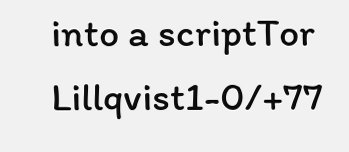into a scriptTor Lillqvist1-0/+77